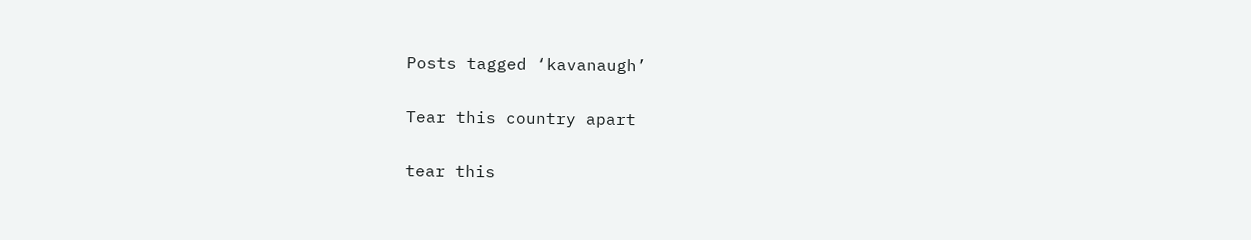Posts tagged ‘kavanaugh’

Tear this country apart

tear this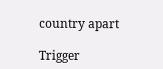country apart

Trigger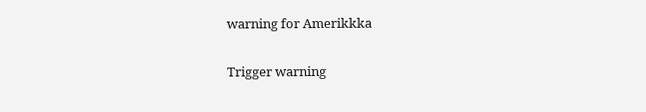warning for Amerikkka

Trigger warning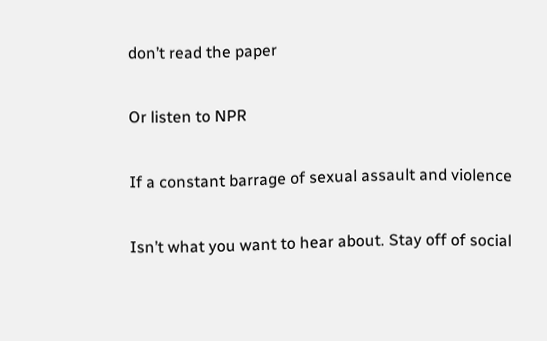don’t read the paper

Or listen to NPR

If a constant barrage of sexual assault and violence

Isn’t what you want to hear about. Stay off of social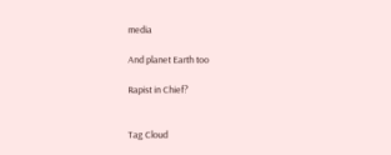media

And planet Earth too

Rapist in Chief?


Tag Cloud